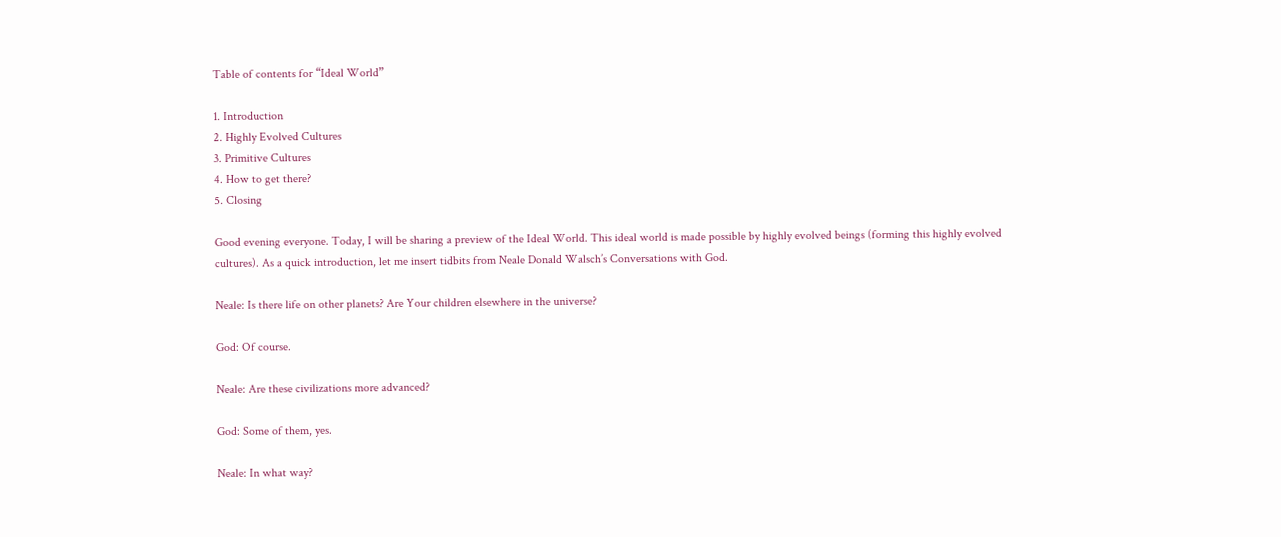Table of contents for “Ideal World”

1. Introduction
2. Highly Evolved Cultures
3. Primitive Cultures
4. How to get there?
5. Closing

Good evening everyone. Today, I will be sharing a preview of the Ideal World. This ideal world is made possible by highly evolved beings (forming this highly evolved cultures). As a quick introduction, let me insert tidbits from Neale Donald Walsch’s Conversations with God.

Neale: Is there life on other planets? Are Your children elsewhere in the universe?

God: Of course.

Neale: Are these civilizations more advanced?

God: Some of them, yes.

Neale: In what way?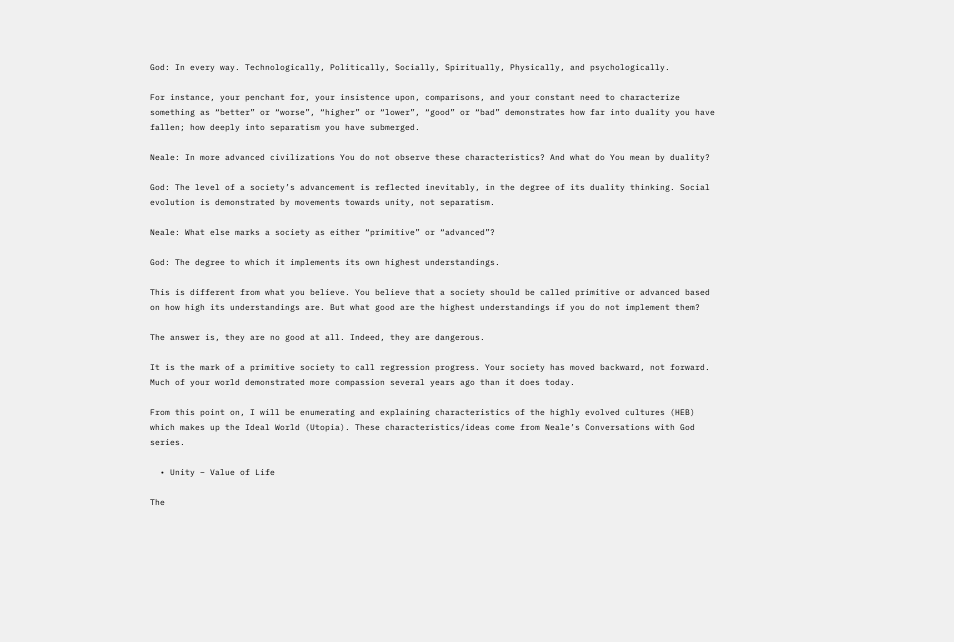God: In every way. Technologically, Politically, Socially, Spiritually, Physically, and psychologically.

For instance, your penchant for, your insistence upon, comparisons, and your constant need to characterize something as “better” or “worse”, “higher” or “lower”, “good” or “bad” demonstrates how far into duality you have fallen; how deeply into separatism you have submerged.

Neale: In more advanced civilizations You do not observe these characteristics? And what do You mean by duality?

God: The level of a society’s advancement is reflected inevitably, in the degree of its duality thinking. Social evolution is demonstrated by movements towards unity, not separatism.

Neale: What else marks a society as either “primitive” or “advanced”?

God: The degree to which it implements its own highest understandings.

This is different from what you believe. You believe that a society should be called primitive or advanced based on how high its understandings are. But what good are the highest understandings if you do not implement them?

The answer is, they are no good at all. Indeed, they are dangerous.

It is the mark of a primitive society to call regression progress. Your society has moved backward, not forward. Much of your world demonstrated more compassion several years ago than it does today.

From this point on, I will be enumerating and explaining characteristics of the highly evolved cultures (HEB) which makes up the Ideal World (Utopia). These characteristics/ideas come from Neale’s Conversations with God series.

  • Unity – Value of Life

The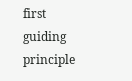first guiding principle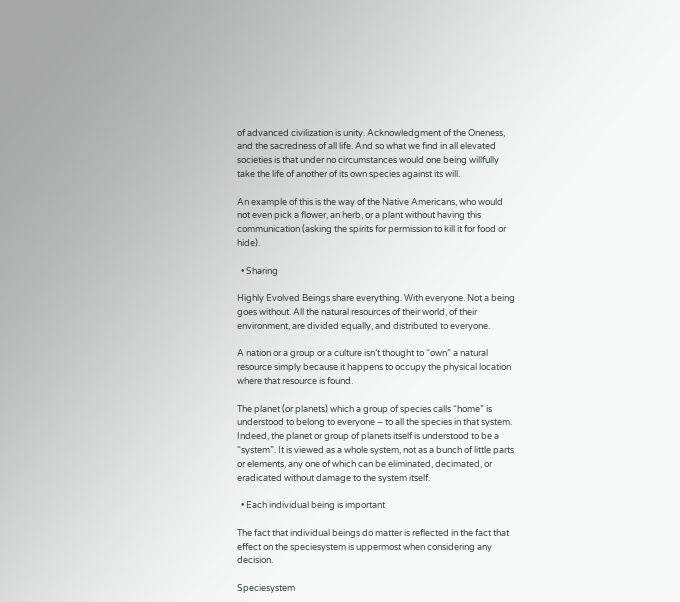of advanced civilization is unity. Acknowledgment of the Oneness, and the sacredness of all life. And so what we find in all elevated societies is that under no circumstances would one being willfully take the life of another of its own species against its will.

An example of this is the way of the Native Americans, who would not even pick a flower, an herb, or a plant without having this communication (asking the spirits for permission to kill it for food or hide).

  • Sharing

Highly Evolved Beings share everything. With everyone. Not a being goes without. All the natural resources of their world, of their environment, are divided equally, and distributed to everyone.

A nation or a group or a culture isn’t thought to “own” a natural resource simply because it happens to occupy the physical location where that resource is found.

The planet (or planets) which a group of species calls “home” is understood to belong to everyone – to all the species in that system. Indeed, the planet or group of planets itself is understood to be a “system”. It is viewed as a whole system, not as a bunch of little parts or elements, any one of which can be eliminated, decimated, or eradicated without damage to the system itself.

  • Each individual being is important

The fact that individual beings do matter is reflected in the fact that effect on the speciesystem is uppermost when considering any decision.

Speciesystem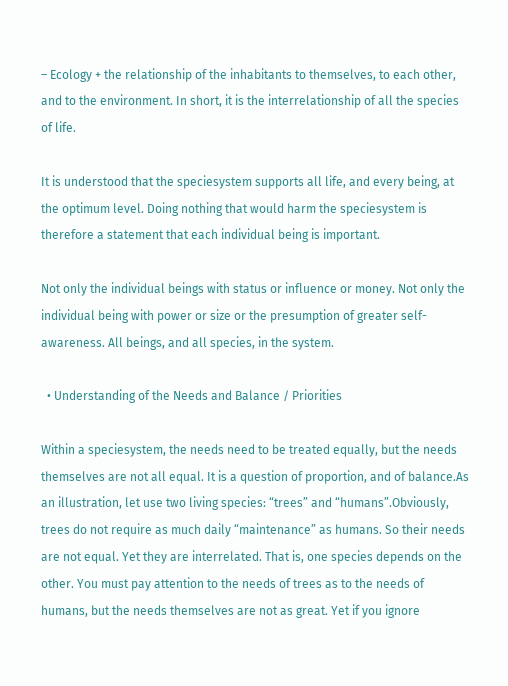– Ecology + the relationship of the inhabitants to themselves, to each other, and to the environment. In short, it is the interrelationship of all the species of life.

It is understood that the speciesystem supports all life, and every being, at the optimum level. Doing nothing that would harm the speciesystem is therefore a statement that each individual being is important.

Not only the individual beings with status or influence or money. Not only the individual being with power or size or the presumption of greater self-awareness. All beings, and all species, in the system.

  • Understanding of the Needs and Balance / Priorities

Within a speciesystem, the needs need to be treated equally, but the needs themselves are not all equal. It is a question of proportion, and of balance.As an illustration, let use two living species: “trees” and “humans”.Obviously, trees do not require as much daily “maintenance” as humans. So their needs are not equal. Yet they are interrelated. That is, one species depends on the other. You must pay attention to the needs of trees as to the needs of humans, but the needs themselves are not as great. Yet if you ignore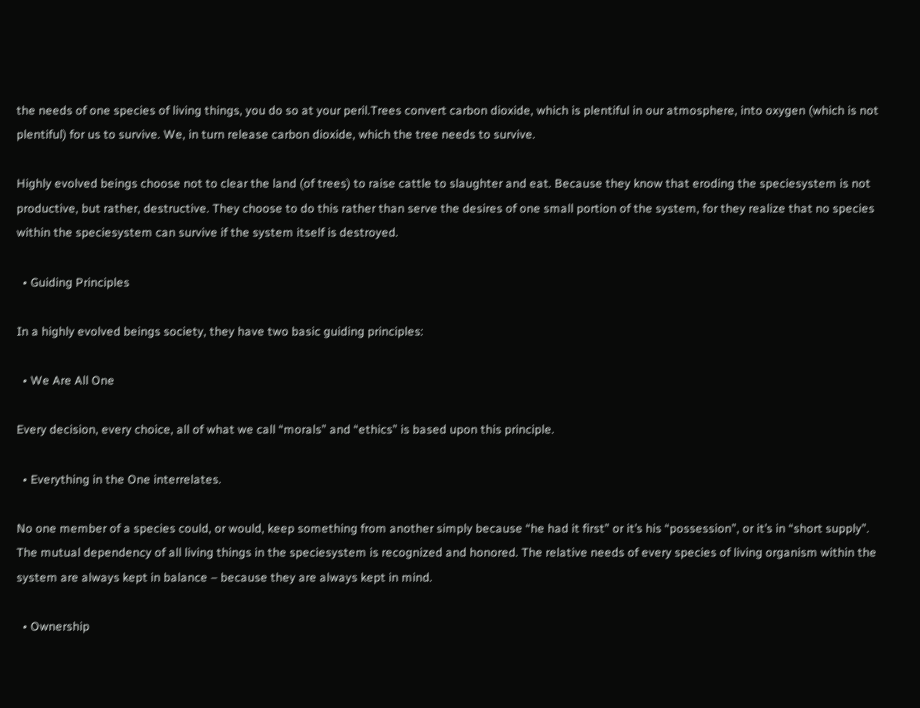the needs of one species of living things, you do so at your peril.Trees convert carbon dioxide, which is plentiful in our atmosphere, into oxygen (which is not plentiful) for us to survive. We, in turn release carbon dioxide, which the tree needs to survive.

Highly evolved beings choose not to clear the land (of trees) to raise cattle to slaughter and eat. Because they know that eroding the speciesystem is not productive, but rather, destructive. They choose to do this rather than serve the desires of one small portion of the system, for they realize that no species within the speciesystem can survive if the system itself is destroyed.

  • Guiding Principles

In a highly evolved beings society, they have two basic guiding principles:

  • We Are All One

Every decision, every choice, all of what we call “morals” and “ethics” is based upon this principle.

  • Everything in the One interrelates.

No one member of a species could, or would, keep something from another simply because “he had it first” or it’s his “possession”, or it’s in “short supply”. The mutual dependency of all living things in the speciesystem is recognized and honored. The relative needs of every species of living organism within the system are always kept in balance – because they are always kept in mind.

  • Ownership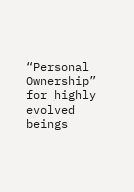“Personal Ownership” for highly evolved beings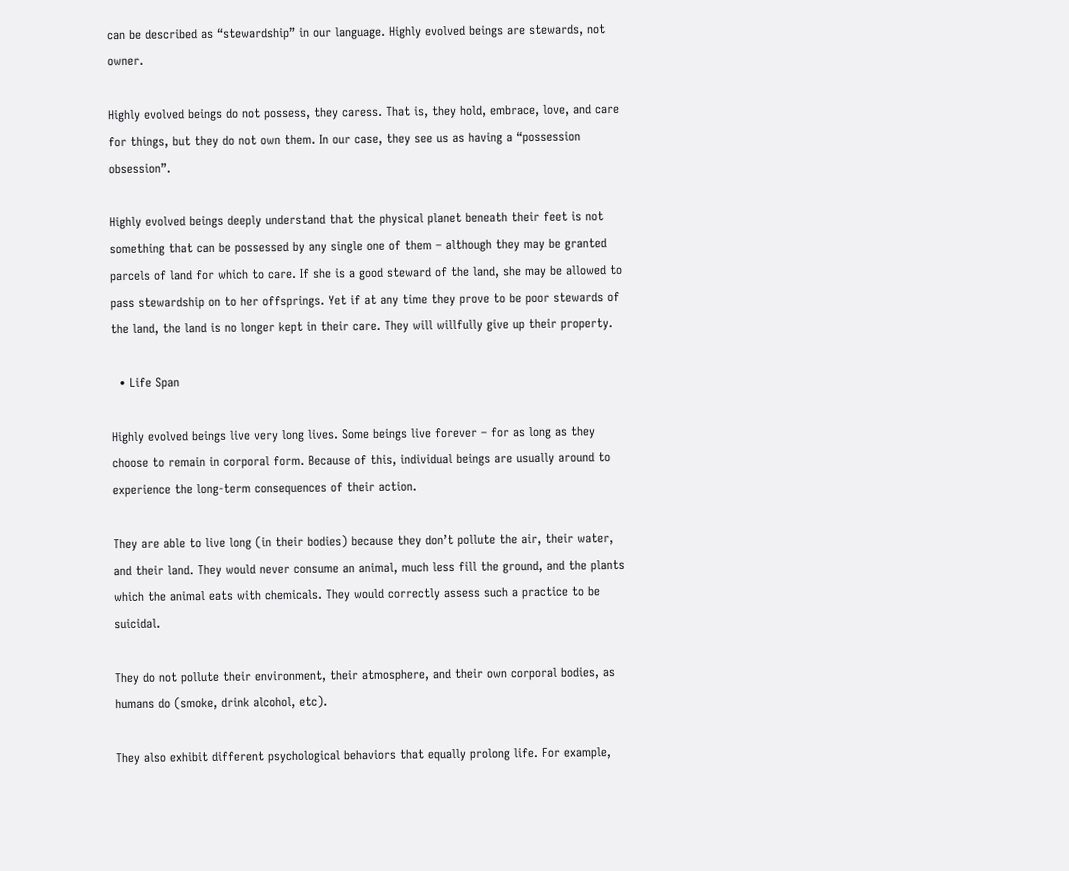can be described as “stewardship” in our language. Highly evolved beings are stewards, not owner.

Highly evolved beings do not possess, they caress. That is, they hold, embrace, love, and care for things, but they do not own them. In our case, they see us as having a “possession obsession”.

Highly evolved beings deeply understand that the physical planet beneath their feet is not something that can be possessed by any single one of them – although they may be granted parcels of land for which to care. If she is a good steward of the land, she may be allowed to pass stewardship on to her offsprings. Yet if at any time they prove to be poor stewards of the land, the land is no longer kept in their care. They will willfully give up their property.

  • Life Span

Highly evolved beings live very long lives. Some beings live forever – for as long as they choose to remain in corporal form. Because of this, individual beings are usually around to experience the long-term consequences of their action.

They are able to live long (in their bodies) because they don’t pollute the air, their water, and their land. They would never consume an animal, much less fill the ground, and the plants which the animal eats with chemicals. They would correctly assess such a practice to be suicidal.

They do not pollute their environment, their atmosphere, and their own corporal bodies, as humans do (smoke, drink alcohol, etc).

They also exhibit different psychological behaviors that equally prolong life. For example,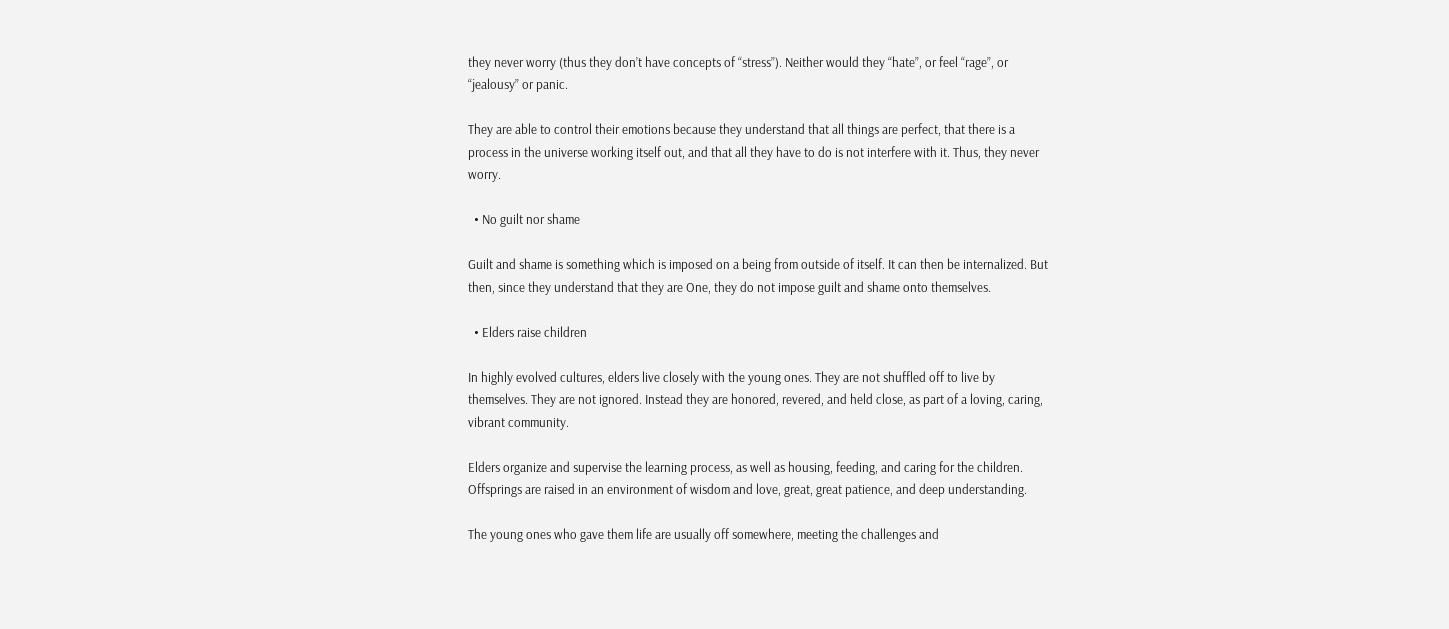they never worry (thus they don’t have concepts of “stress”). Neither would they “hate”, or feel “rage”, or “jealousy” or panic.

They are able to control their emotions because they understand that all things are perfect, that there is a process in the universe working itself out, and that all they have to do is not interfere with it. Thus, they never worry.

  • No guilt nor shame

Guilt and shame is something which is imposed on a being from outside of itself. It can then be internalized. But then, since they understand that they are One, they do not impose guilt and shame onto themselves.

  • Elders raise children

In highly evolved cultures, elders live closely with the young ones. They are not shuffled off to live by themselves. They are not ignored. Instead they are honored, revered, and held close, as part of a loving, caring, vibrant community.

Elders organize and supervise the learning process, as well as housing, feeding, and caring for the children. Offsprings are raised in an environment of wisdom and love, great, great patience, and deep understanding.

The young ones who gave them life are usually off somewhere, meeting the challenges and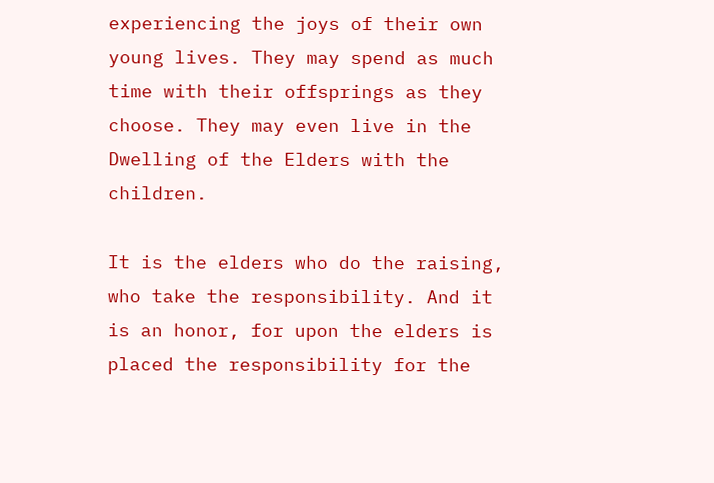experiencing the joys of their own young lives. They may spend as much time with their offsprings as they choose. They may even live in the Dwelling of the Elders with the children.

It is the elders who do the raising, who take the responsibility. And it is an honor, for upon the elders is placed the responsibility for the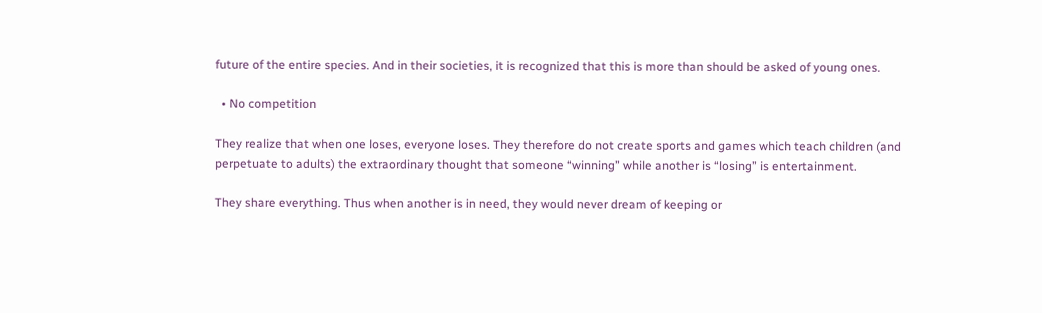future of the entire species. And in their societies, it is recognized that this is more than should be asked of young ones.

  • No competition

They realize that when one loses, everyone loses. They therefore do not create sports and games which teach children (and perpetuate to adults) the extraordinary thought that someone “winning” while another is “losing” is entertainment.

They share everything. Thus when another is in need, they would never dream of keeping or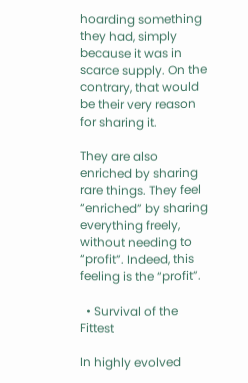hoarding something they had, simply because it was in scarce supply. On the contrary, that would be their very reason for sharing it.

They are also enriched by sharing rare things. They feel “enriched” by sharing everything freely, without needing to “profit”. Indeed, this feeling is the “profit”.

  • Survival of the Fittest

In highly evolved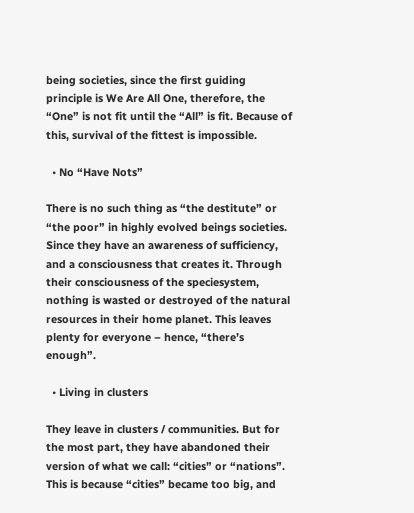being societies, since the first guiding principle is We Are All One, therefore, the “One” is not fit until the “All” is fit. Because of this, survival of the fittest is impossible.

  • No “Have Nots”

There is no such thing as “the destitute” or “the poor” in highly evolved beings societies. Since they have an awareness of sufficiency, and a consciousness that creates it. Through their consciousness of the speciesystem, nothing is wasted or destroyed of the natural resources in their home planet. This leaves plenty for everyone – hence, “there’s enough”.

  • Living in clusters

They leave in clusters / communities. But for the most part, they have abandoned their version of what we call: “cities” or “nations”. This is because “cities” became too big, and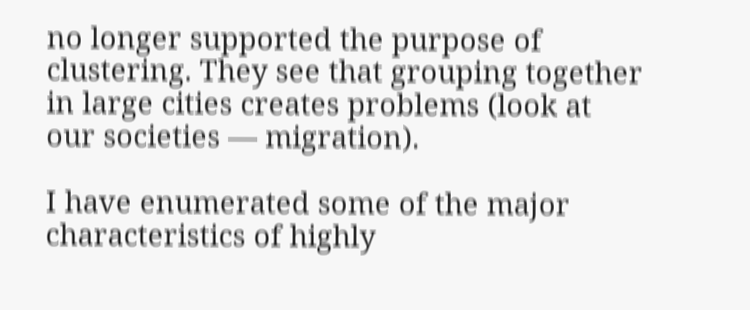no longer supported the purpose of clustering. They see that grouping together in large cities creates problems (look at our societies — migration).

I have enumerated some of the major characteristics of highly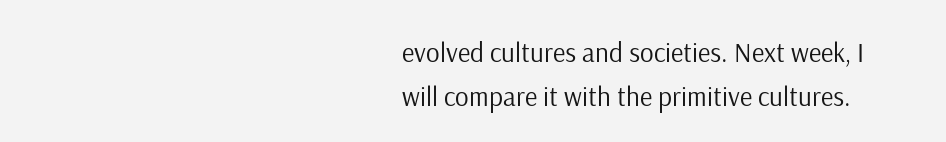evolved cultures and societies. Next week, I will compare it with the primitive cultures.